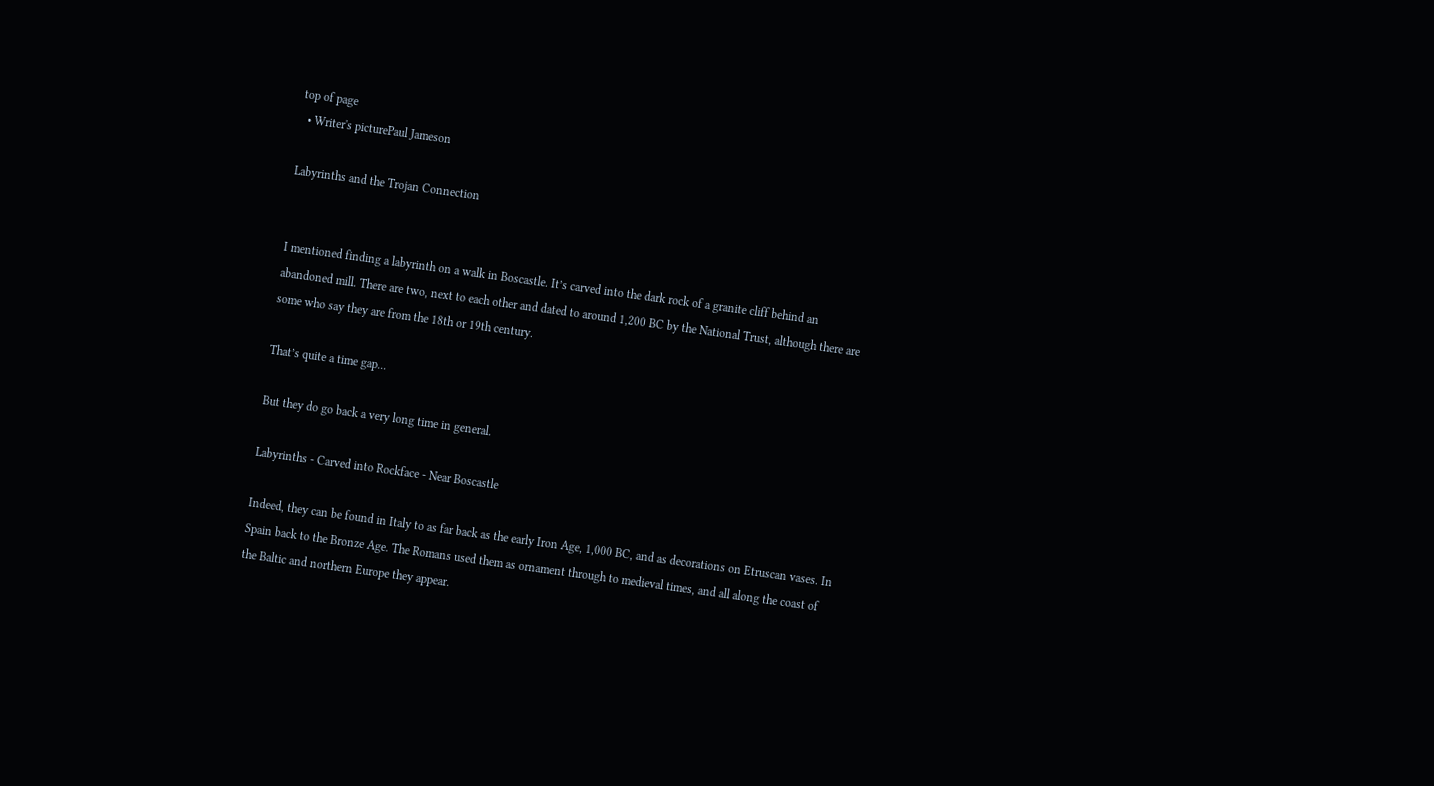top of page
  • Writer's picturePaul Jameson

Labyrinths and the Trojan Connection


I mentioned finding a labyrinth on a walk in Boscastle. It’s carved into the dark rock of a granite cliff behind an abandoned mill. There are two, next to each other and dated to around 1,200 BC by the National Trust, although there are some who say they are from the 18th or 19th century.

That’s quite a time gap...

But they do go back a very long time in general.

Labyrinths - Carved into Rockface - Near Boscastle

Indeed, they can be found in Italy to as far back as the early Iron Age, 1,000 BC, and as decorations on Etruscan vases. In Spain back to the Bronze Age. The Romans used them as ornament through to medieval times, and all along the coast of the Baltic and northern Europe they appear.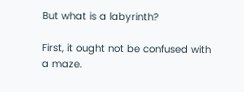But what is a labyrinth?

First, it ought not be confused with a maze.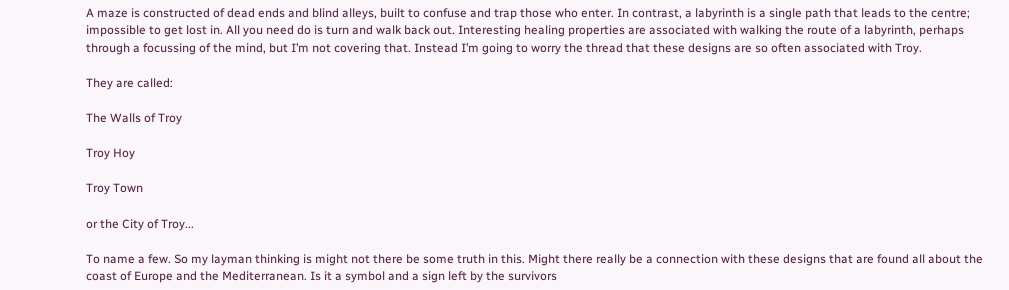A maze is constructed of dead ends and blind alleys, built to confuse and trap those who enter. In contrast, a labyrinth is a single path that leads to the centre; impossible to get lost in. All you need do is turn and walk back out. Interesting healing properties are associated with walking the route of a labyrinth, perhaps through a focussing of the mind, but I’m not covering that. Instead I’m going to worry the thread that these designs are so often associated with Troy.

They are called:

The Walls of Troy

Troy Hoy

Troy Town

or the City of Troy...

To name a few. So my layman thinking is might not there be some truth in this. Might there really be a connection with these designs that are found all about the coast of Europe and the Mediterranean. Is it a symbol and a sign left by the survivors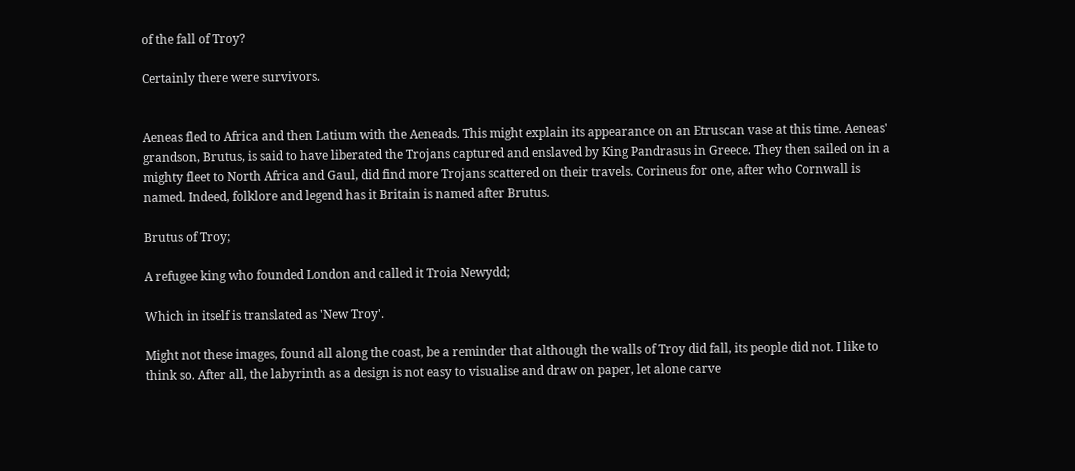of the fall of Troy?

Certainly there were survivors.


Aeneas fled to Africa and then Latium with the Aeneads. This might explain its appearance on an Etruscan vase at this time. Aeneas' grandson, Brutus, is said to have liberated the Trojans captured and enslaved by King Pandrasus in Greece. They then sailed on in a mighty fleet to North Africa and Gaul, did find more Trojans scattered on their travels. Corineus for one, after who Cornwall is named. Indeed, folklore and legend has it Britain is named after Brutus.

Brutus of Troy;

A refugee king who founded London and called it Troia Newydd;

Which in itself is translated as 'New Troy'.

Might not these images, found all along the coast, be a reminder that although the walls of Troy did fall, its people did not. I like to think so. After all, the labyrinth as a design is not easy to visualise and draw on paper, let alone carve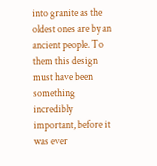into granite as the oldest ones are by an ancient people. To them this design must have been something incredibly important, before it was ever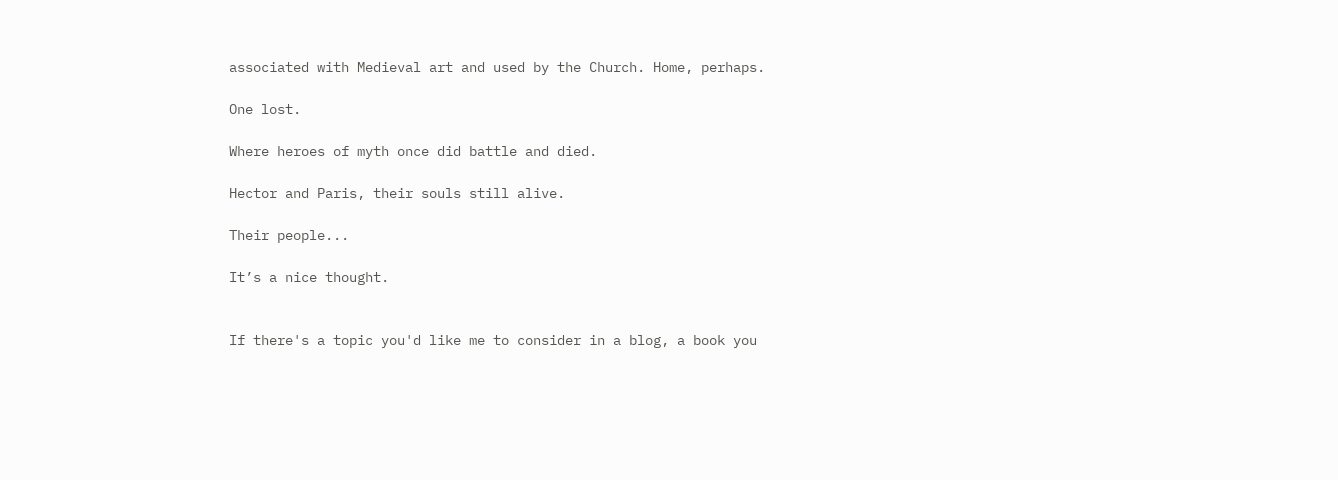associated with Medieval art and used by the Church. Home, perhaps.

One lost.

Where heroes of myth once did battle and died.

Hector and Paris, their souls still alive.

Their people...

It’s a nice thought.


If there's a topic you'd like me to consider in a blog, a book you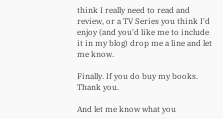think I really need to read and review, or a TV Series you think I'd enjoy (and you'd like me to include it in my blog) drop me a line and let me know.

Finally. If you do buy my books. Thank you.

And let me know what you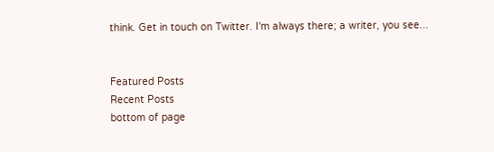think. Get in touch on Twitter. I'm always there; a writer, you see...


Featured Posts
Recent Posts
bottom of page